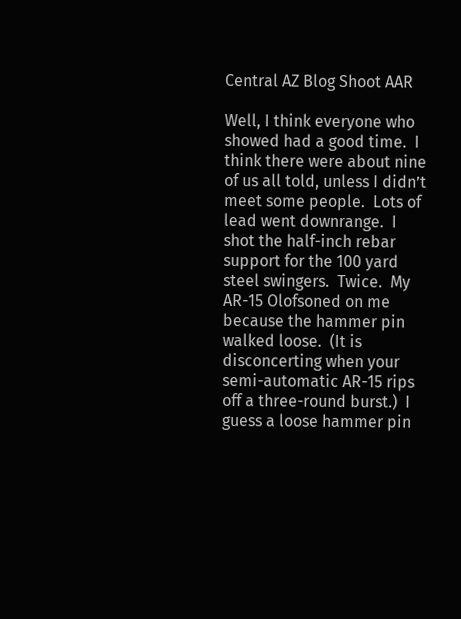Central AZ Blog Shoot AAR

Well, I think everyone who showed had a good time.  I think there were about nine of us all told, unless I didn’t meet some people.  Lots of lead went downrange.  I shot the half-inch rebar support for the 100 yard steel swingers.  Twice.  My AR-15 Olofsoned on me because the hammer pin walked loose.  (It is disconcerting when your semi-automatic AR-15 rips off a three-round burst.)  I guess a loose hammer pin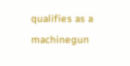qualifies as a machinegun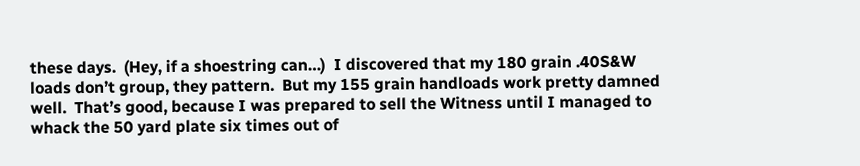these days.  (Hey, if a shoestring can…)  I discovered that my 180 grain .40S&W loads don’t group, they pattern.  But my 155 grain handloads work pretty damned well.  That’s good, because I was prepared to sell the Witness until I managed to whack the 50 yard plate six times out of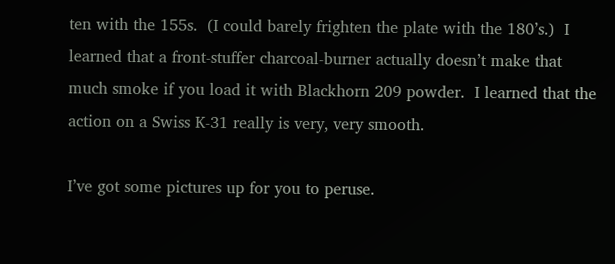ten with the 155s.  (I could barely frighten the plate with the 180’s.)  I learned that a front-stuffer charcoal-burner actually doesn’t make that much smoke if you load it with Blackhorn 209 powder.  I learned that the action on a Swiss K-31 really is very, very smooth.

I’ve got some pictures up for you to peruse.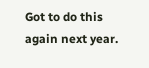Got to do this again next year.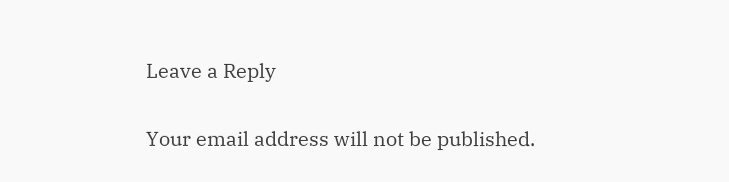Leave a Reply

Your email address will not be published.